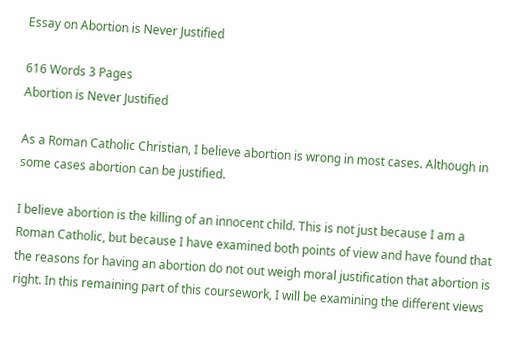Essay on Abortion is Never Justified

616 Words 3 Pages
Abortion is Never Justified

As a Roman Catholic Christian, I believe abortion is wrong in most cases. Although in some cases abortion can be justified.

I believe abortion is the killing of an innocent child. This is not just because I am a Roman Catholic, but because I have examined both points of view and have found that the reasons for having an abortion do not out weigh moral justification that abortion is right. In this remaining part of this coursework, I will be examining the different views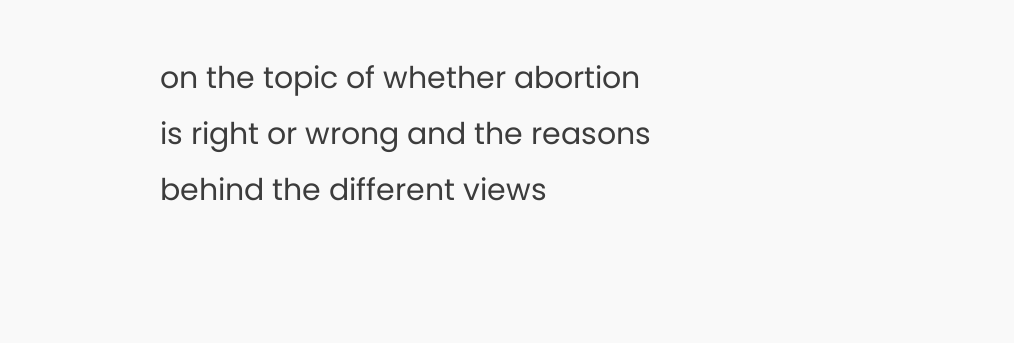on the topic of whether abortion is right or wrong and the reasons behind the different views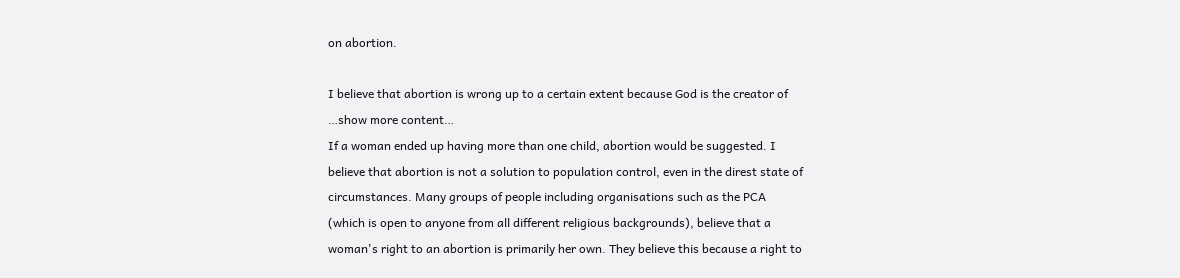on abortion.

I believe that abortion is wrong up to a certain extent because God is the creator of
…show more content…
If a woman ended up having more than one child, abortion would be suggested. I believe that abortion is not a solution to population control, even in the direst state of circumstances. Many groups of people including organisations such as the PCA (which is open to anyone from all different religious backgrounds), believe that a woman's right to an abortion is primarily her own. They believe this because a right to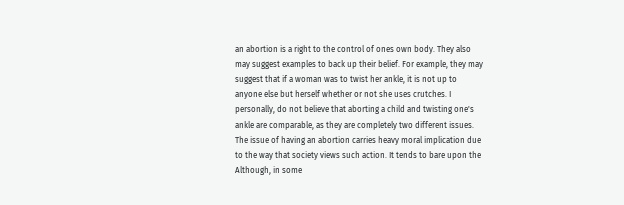an abortion is a right to the control of ones own body. They also may suggest examples to back up their belief. For example, they may suggest that if a woman was to twist her ankle, it is not up to anyone else but herself whether or not she uses crutches. I personally, do not believe that aborting a child and twisting one's ankle are comparable, as they are completely two different issues. The issue of having an abortion carries heavy moral implication due to the way that society views such action. It tends to bare upon the Although, in some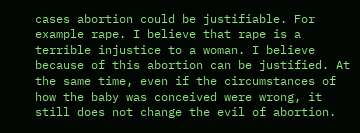cases abortion could be justifiable. For example rape. I believe that rape is a terrible injustice to a woman. I believe because of this abortion can be justified. At the same time, even if the circumstances of how the baby was conceived were wrong, it still does not change the evil of abortion.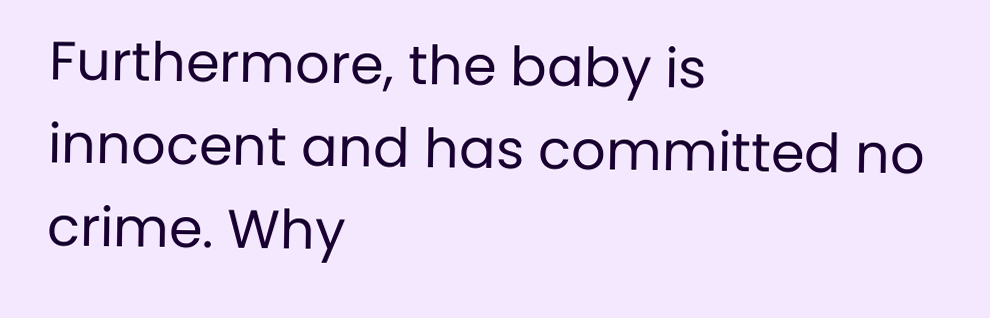Furthermore, the baby is innocent and has committed no crime. Why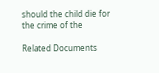should the child die for the crime of the

Related Documents